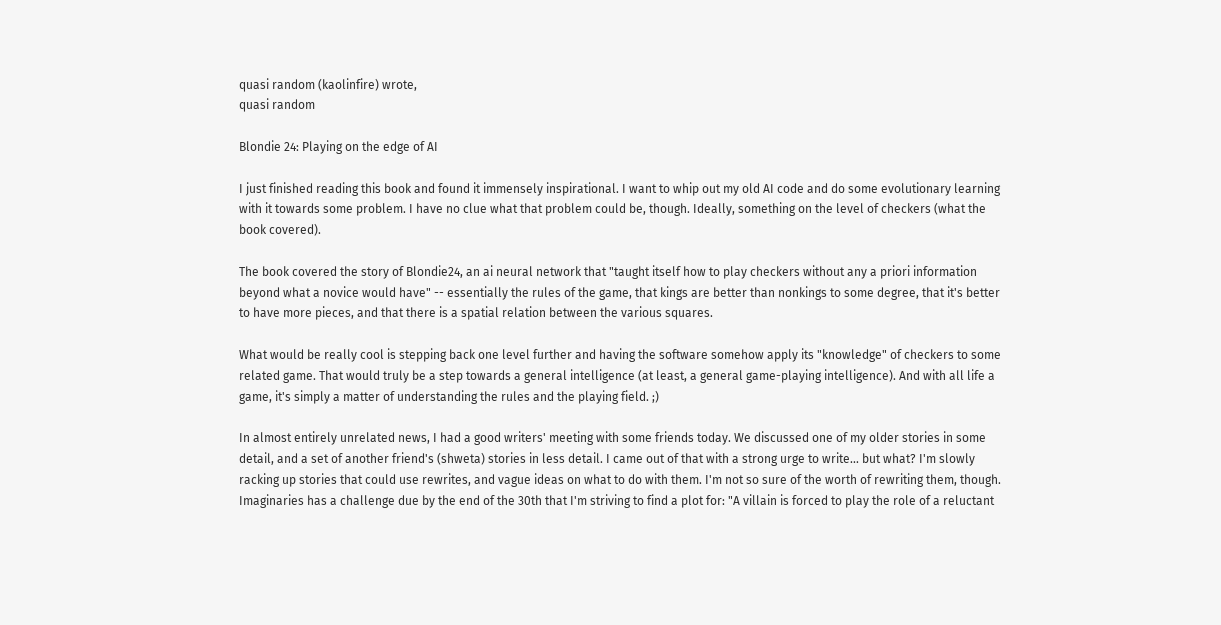quasi random (kaolinfire) wrote,
quasi random

Blondie 24: Playing on the edge of AI

I just finished reading this book and found it immensely inspirational. I want to whip out my old AI code and do some evolutionary learning with it towards some problem. I have no clue what that problem could be, though. Ideally, something on the level of checkers (what the book covered).

The book covered the story of Blondie24, an ai neural network that "taught itself how to play checkers without any a priori information beyond what a novice would have" -- essentially the rules of the game, that kings are better than nonkings to some degree, that it's better to have more pieces, and that there is a spatial relation between the various squares.

What would be really cool is stepping back one level further and having the software somehow apply its "knowledge" of checkers to some related game. That would truly be a step towards a general intelligence (at least, a general game-playing intelligence). And with all life a game, it's simply a matter of understanding the rules and the playing field. ;)

In almost entirely unrelated news, I had a good writers' meeting with some friends today. We discussed one of my older stories in some detail, and a set of another friend's (shweta) stories in less detail. I came out of that with a strong urge to write... but what? I'm slowly racking up stories that could use rewrites, and vague ideas on what to do with them. I'm not so sure of the worth of rewriting them, though. Imaginaries has a challenge due by the end of the 30th that I'm striving to find a plot for: "A villain is forced to play the role of a reluctant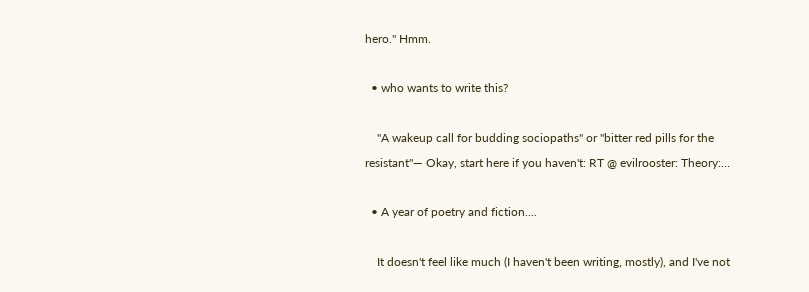hero." Hmm.

  • who wants to write this?

    "A wakeup call for budding sociopaths" or "bitter red pills for the resistant"— Okay, start here if you haven't: RT @ evilrooster: Theory:…

  • A year of poetry and fiction....

    It doesn't feel like much (I haven't been writing, mostly), and I've not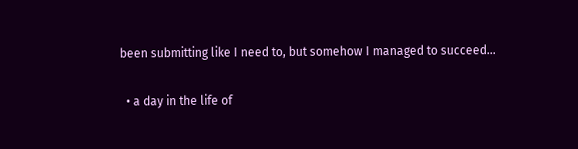been submitting like I need to, but somehow I managed to succeed…

  • a day in the life of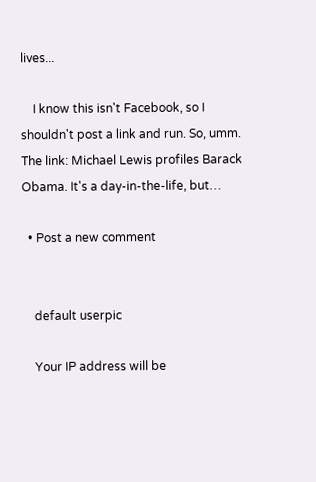lives...

    I know this isn't Facebook, so I shouldn't post a link and run. So, umm. The link: Michael Lewis profiles Barack Obama. It's a day-in-the-life, but…

  • Post a new comment


    default userpic

    Your IP address will be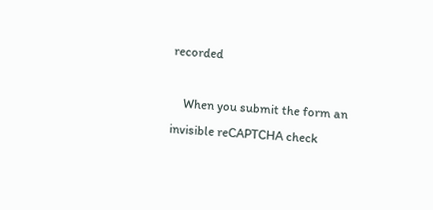recorded

    When you submit the form an invisible reCAPTCHA check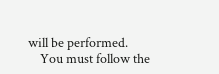will be performed.
    You must follow the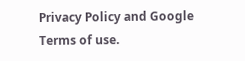Privacy Policy and Google Terms of use.